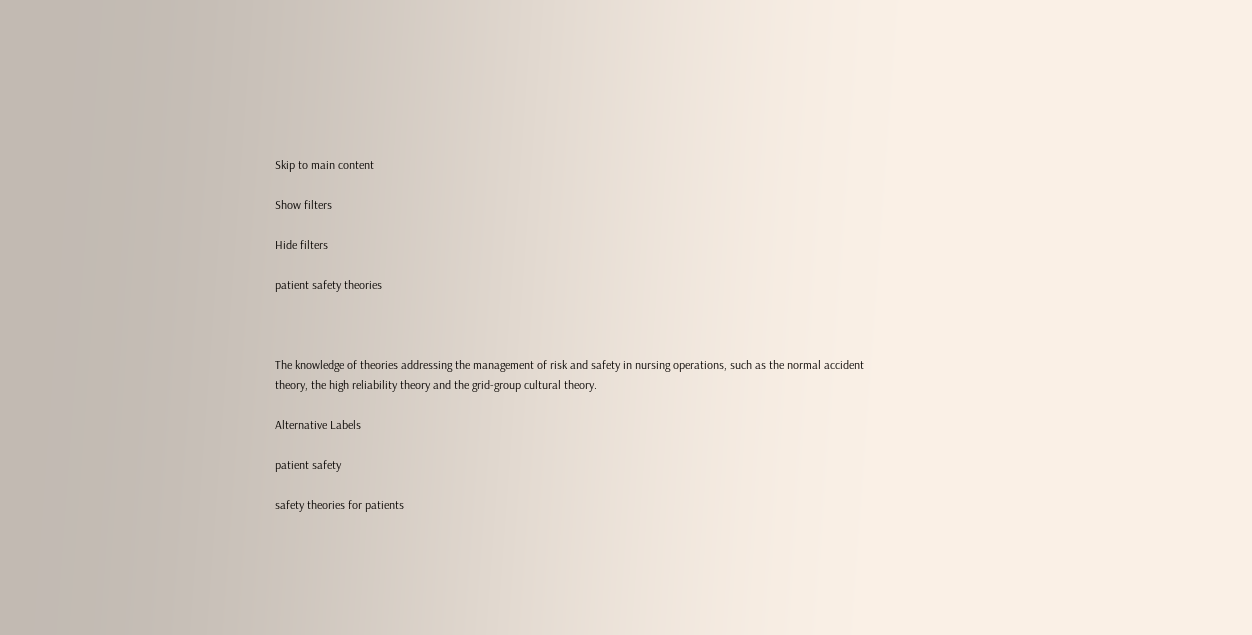Skip to main content

Show filters

Hide filters

patient safety theories



The knowledge of theories addressing the management of risk and safety in nursing operations, such as the normal accident theory, the high reliability theory and the grid-group cultural theory.

Alternative Labels

patient safety

safety theories for patients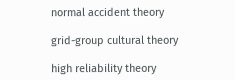normal accident theory

grid-group cultural theory

high reliability theory